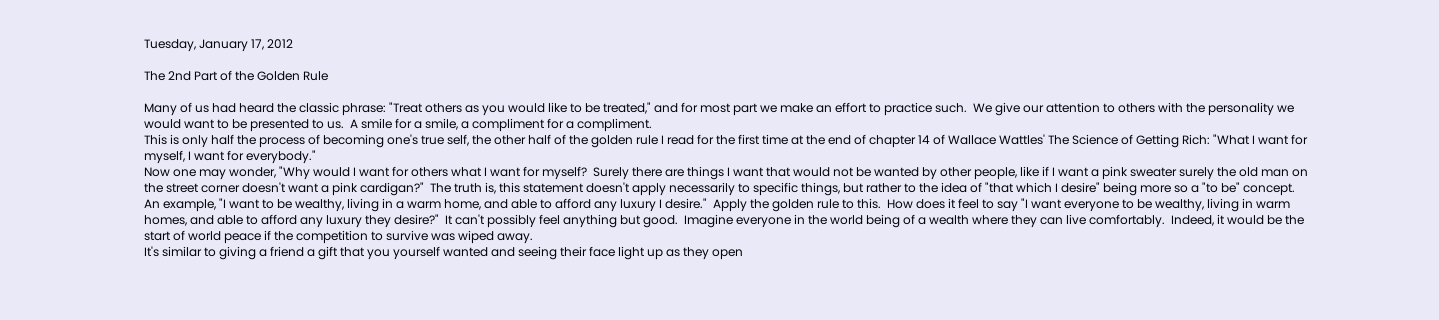Tuesday, January 17, 2012

The 2nd Part of the Golden Rule

Many of us had heard the classic phrase: "Treat others as you would like to be treated," and for most part we make an effort to practice such.  We give our attention to others with the personality we would want to be presented to us.  A smile for a smile, a compliment for a compliment.
This is only half the process of becoming one's true self, the other half of the golden rule I read for the first time at the end of chapter 14 of Wallace Wattles' The Science of Getting Rich: "What I want for myself, I want for everybody."
Now one may wonder, "Why would I want for others what I want for myself?  Surely there are things I want that would not be wanted by other people, like if I want a pink sweater surely the old man on the street corner doesn't want a pink cardigan?"  The truth is, this statement doesn't apply necessarily to specific things, but rather to the idea of "that which I desire" being more so a "to be" concept.
An example, "I want to be wealthy, living in a warm home, and able to afford any luxury I desire."  Apply the golden rule to this.  How does it feel to say "I want everyone to be wealthy, living in warm homes, and able to afford any luxury they desire?"  It can't possibly feel anything but good.  Imagine everyone in the world being of a wealth where they can live comfortably.  Indeed, it would be the start of world peace if the competition to survive was wiped away.
It's similar to giving a friend a gift that you yourself wanted and seeing their face light up as they open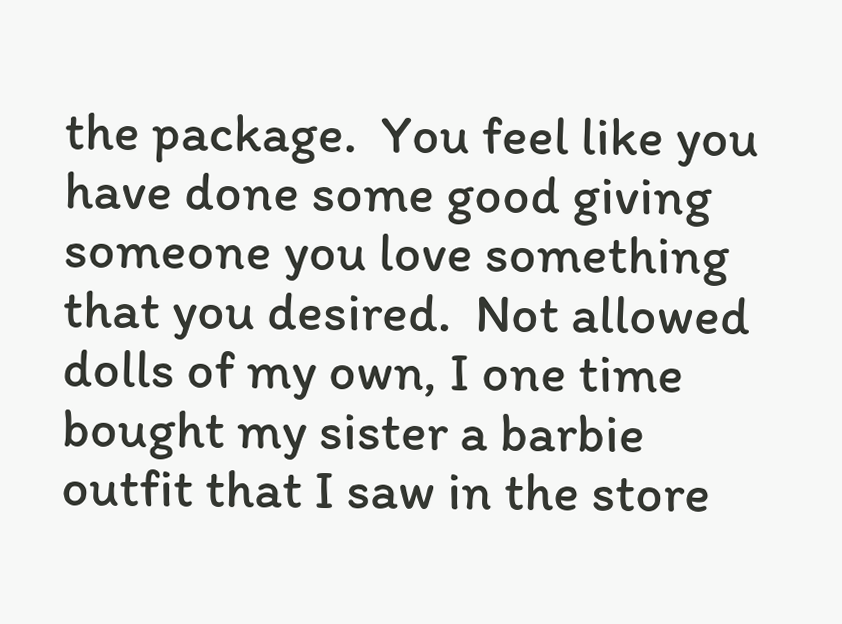the package.  You feel like you have done some good giving someone you love something that you desired.  Not allowed dolls of my own, I one time bought my sister a barbie outfit that I saw in the store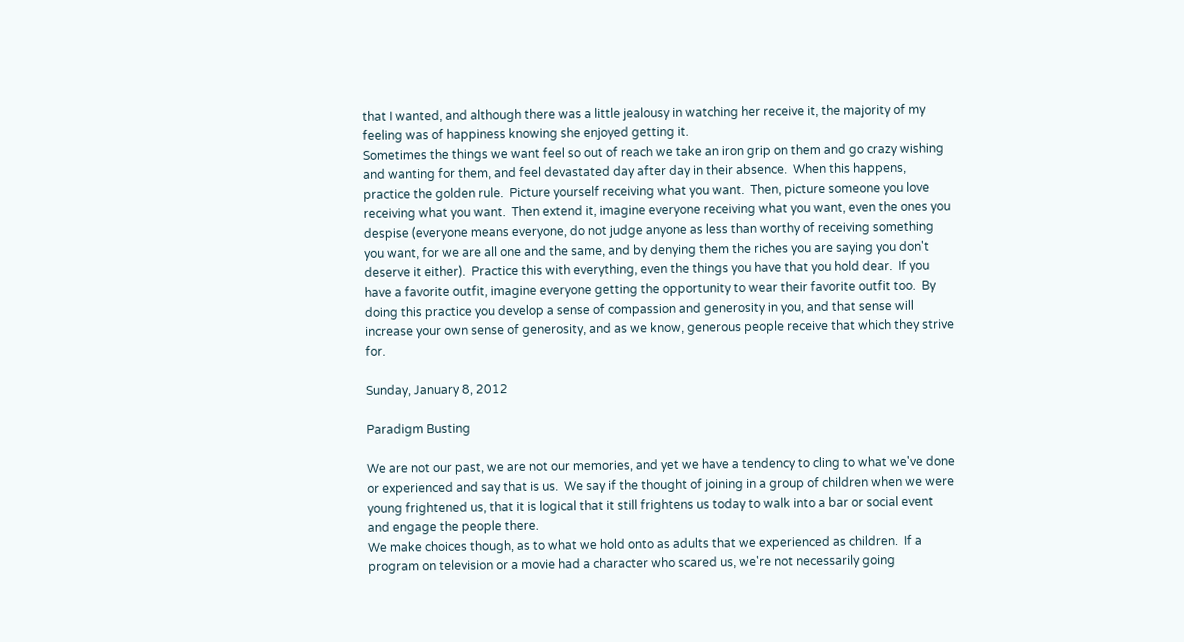that I wanted, and although there was a little jealousy in watching her receive it, the majority of my feeling was of happiness knowing she enjoyed getting it.
Sometimes the things we want feel so out of reach we take an iron grip on them and go crazy wishing and wanting for them, and feel devastated day after day in their absence.  When this happens, practice the golden rule.  Picture yourself receiving what you want.  Then, picture someone you love receiving what you want.  Then extend it, imagine everyone receiving what you want, even the ones you despise (everyone means everyone, do not judge anyone as less than worthy of receiving something you want, for we are all one and the same, and by denying them the riches you are saying you don't deserve it either).  Practice this with everything, even the things you have that you hold dear.  If you have a favorite outfit, imagine everyone getting the opportunity to wear their favorite outfit too.  By doing this practice you develop a sense of compassion and generosity in you, and that sense will increase your own sense of generosity, and as we know, generous people receive that which they strive for.

Sunday, January 8, 2012

Paradigm Busting

We are not our past, we are not our memories, and yet we have a tendency to cling to what we've done or experienced and say that is us.  We say if the thought of joining in a group of children when we were young frightened us, that it is logical that it still frightens us today to walk into a bar or social event and engage the people there.
We make choices though, as to what we hold onto as adults that we experienced as children.  If a program on television or a movie had a character who scared us, we're not necessarily going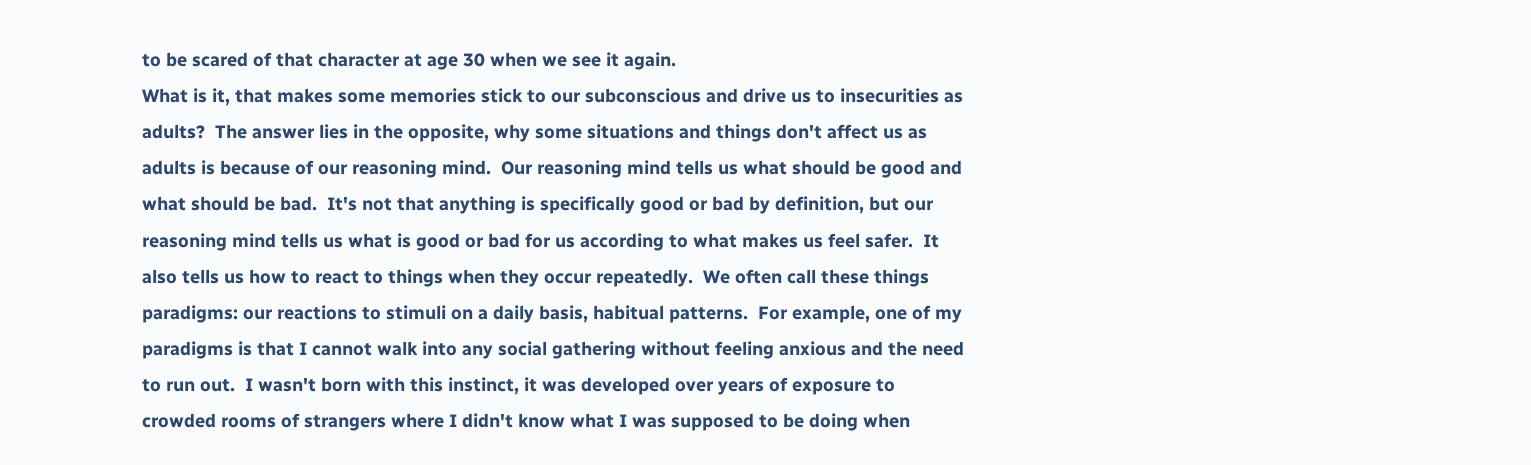to be scared of that character at age 30 when we see it again.
What is it, that makes some memories stick to our subconscious and drive us to insecurities as adults?  The answer lies in the opposite, why some situations and things don't affect us as adults is because of our reasoning mind.  Our reasoning mind tells us what should be good and what should be bad.  It's not that anything is specifically good or bad by definition, but our reasoning mind tells us what is good or bad for us according to what makes us feel safer.  It also tells us how to react to things when they occur repeatedly.  We often call these things paradigms: our reactions to stimuli on a daily basis, habitual patterns.  For example, one of my paradigms is that I cannot walk into any social gathering without feeling anxious and the need to run out.  I wasn't born with this instinct, it was developed over years of exposure to crowded rooms of strangers where I didn't know what I was supposed to be doing when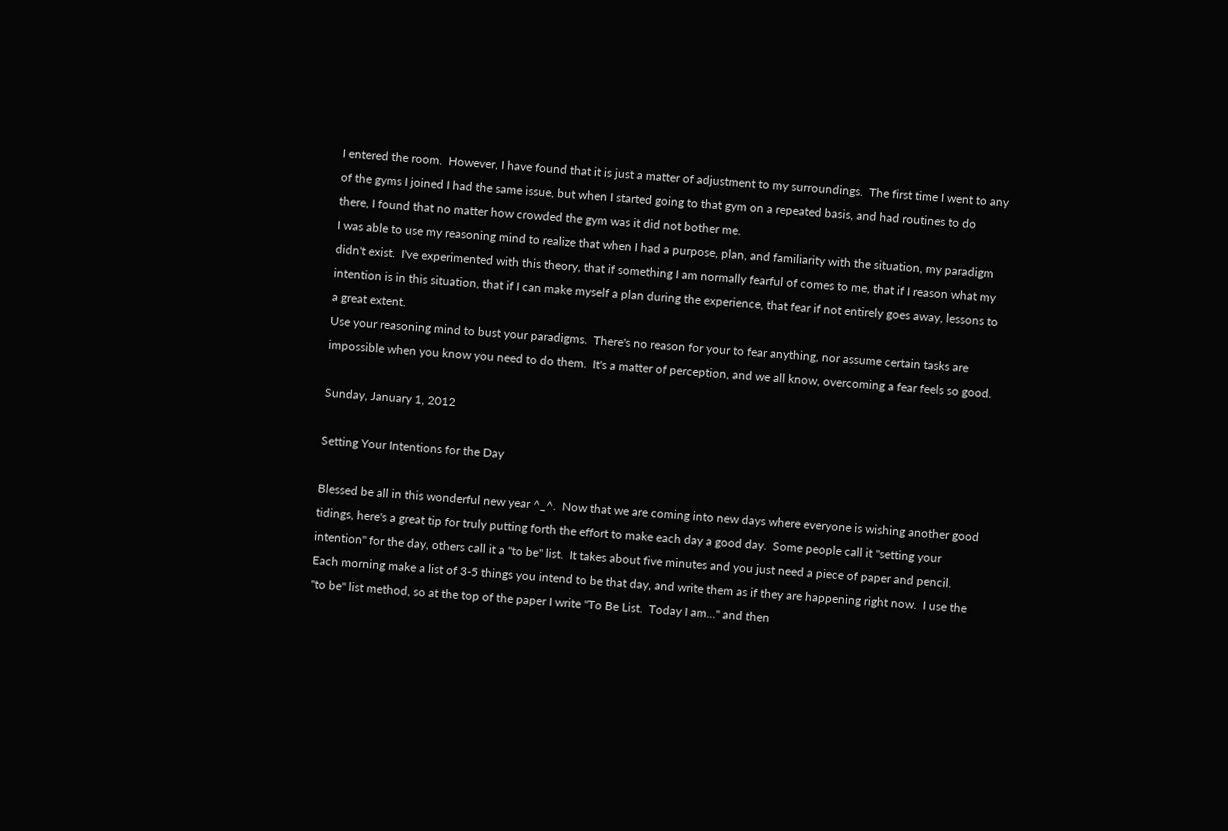I entered the room.  However, I have found that it is just a matter of adjustment to my surroundings.  The first time I went to any of the gyms I joined I had the same issue, but when I started going to that gym on a repeated basis, and had routines to do there, I found that no matter how crowded the gym was it did not bother me.
I was able to use my reasoning mind to realize that when I had a purpose, plan, and familiarity with the situation, my paradigm didn't exist.  I've experimented with this theory, that if something I am normally fearful of comes to me, that if I reason what my intention is in this situation, that if I can make myself a plan during the experience, that fear if not entirely goes away, lessons to a great extent.
Use your reasoning mind to bust your paradigms.  There's no reason for your to fear anything, nor assume certain tasks are impossible when you know you need to do them.  It's a matter of perception, and we all know, overcoming a fear feels so good.

Sunday, January 1, 2012

Setting Your Intentions for the Day

Blessed be all in this wonderful new year ^_^.  Now that we are coming into new days where everyone is wishing another good tidings, here's a great tip for truly putting forth the effort to make each day a good day.  Some people call it "setting your intention" for the day, others call it a "to be" list.  It takes about five minutes and you just need a piece of paper and pencil.  Each morning make a list of 3-5 things you intend to be that day, and write them as if they are happening right now.  I use the "to be" list method, so at the top of the paper I write "To Be List.  Today I am..." and then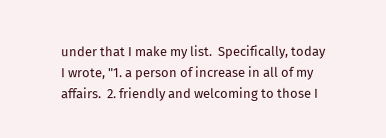under that I make my list.  Specifically, today I wrote, "1. a person of increase in all of my affairs.  2. friendly and welcoming to those I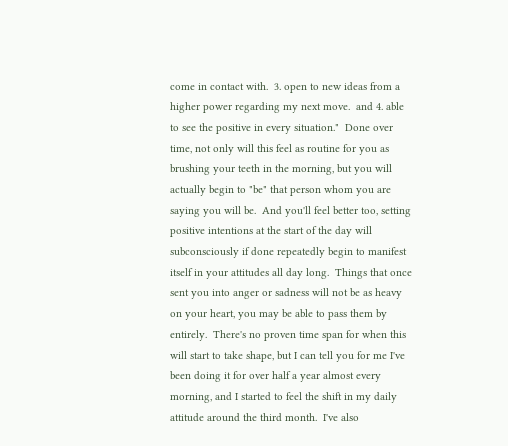come in contact with.  3. open to new ideas from a higher power regarding my next move.  and 4. able to see the positive in every situation."  Done over time, not only will this feel as routine for you as brushing your teeth in the morning, but you will actually begin to "be" that person whom you are saying you will be.  And you'll feel better too, setting positive intentions at the start of the day will subconsciously if done repeatedly begin to manifest itself in your attitudes all day long.  Things that once sent you into anger or sadness will not be as heavy on your heart, you may be able to pass them by entirely.  There's no proven time span for when this will start to take shape, but I can tell you for me I've been doing it for over half a year almost every morning, and I started to feel the shift in my daily attitude around the third month.  I've also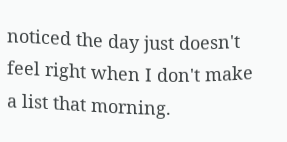noticed the day just doesn't feel right when I don't make a list that morning.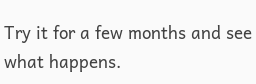Try it for a few months and see what happens.